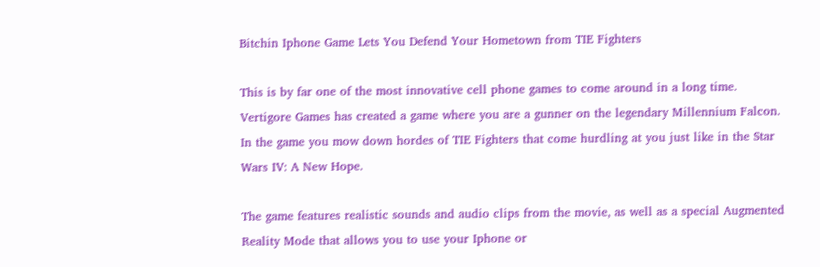Bitchin Iphone Game Lets You Defend Your Hometown from TIE Fighters

This is by far one of the most innovative cell phone games to come around in a long time. Vertigore Games has created a game where you are a gunner on the legendary Millennium Falcon. In the game you mow down hordes of TIE Fighters that come hurdling at you just like in the Star Wars IV: A New Hope.

The game features realistic sounds and audio clips from the movie, as well as a special Augmented Reality Mode that allows you to use your Iphone or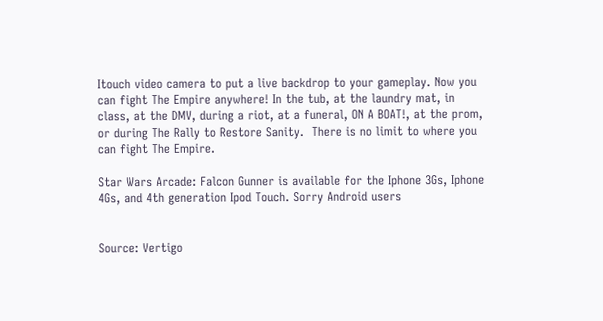Itouch video camera to put a live backdrop to your gameplay. Now you can fight The Empire anywhere! In the tub, at the laundry mat, in class, at the DMV, during a riot, at a funeral, ON A BOAT!, at the prom, or during The Rally to Restore Sanity.  There is no limit to where you can fight The Empire.

Star Wars Arcade: Falcon Gunner is available for the Iphone 3Gs, Iphone 4Gs, and 4th generation Ipod Touch. Sorry Android users


Source: Vertigo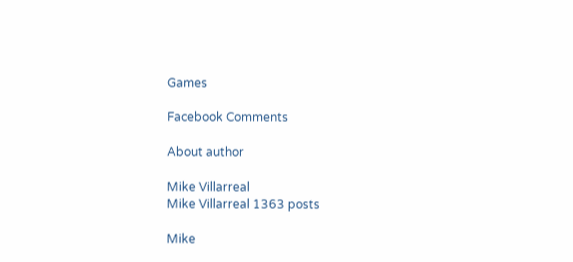Games

Facebook Comments

About author

Mike Villarreal
Mike Villarreal 1363 posts

Mike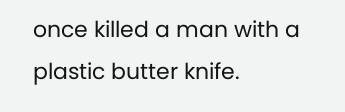once killed a man with a plastic butter knife.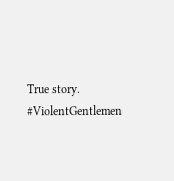True story. #ViolentGentlemen